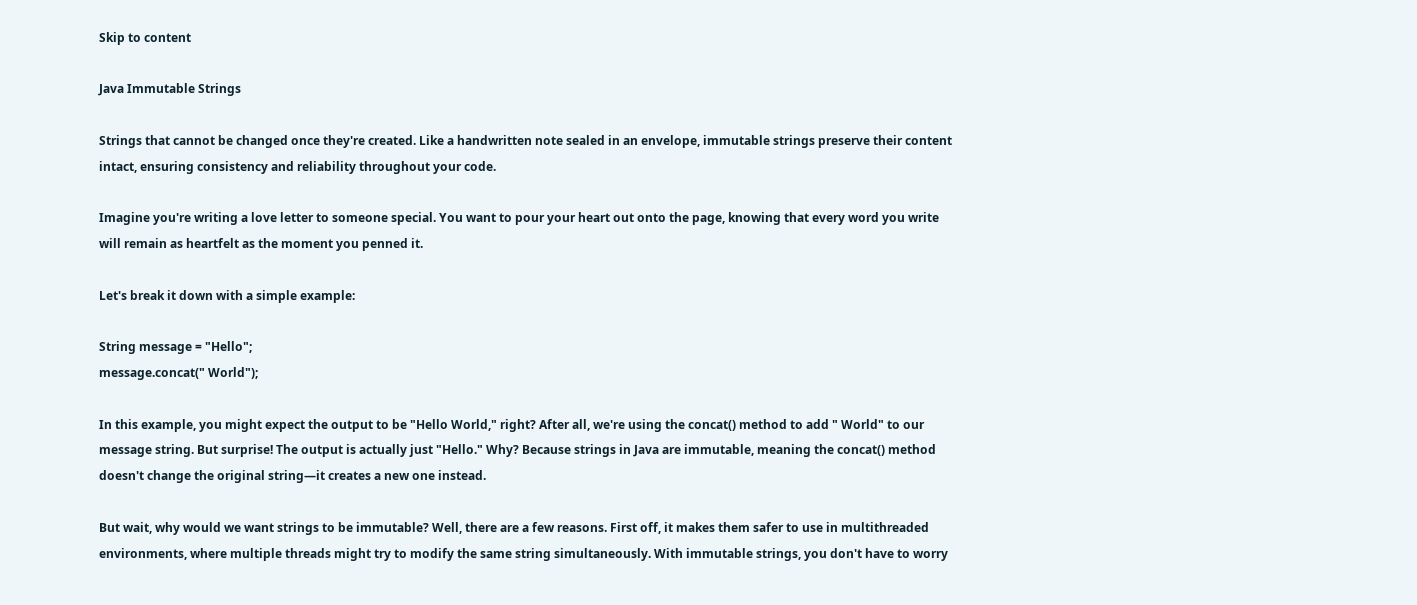Skip to content

Java Immutable Strings

Strings that cannot be changed once they're created. Like a handwritten note sealed in an envelope, immutable strings preserve their content intact, ensuring consistency and reliability throughout your code.

Imagine you're writing a love letter to someone special. You want to pour your heart out onto the page, knowing that every word you write will remain as heartfelt as the moment you penned it.

Let's break it down with a simple example:

String message = "Hello";
message.concat(" World");

In this example, you might expect the output to be "Hello World," right? After all, we're using the concat() method to add " World" to our message string. But surprise! The output is actually just "Hello." Why? Because strings in Java are immutable, meaning the concat() method doesn't change the original string—it creates a new one instead.

But wait, why would we want strings to be immutable? Well, there are a few reasons. First off, it makes them safer to use in multithreaded environments, where multiple threads might try to modify the same string simultaneously. With immutable strings, you don't have to worry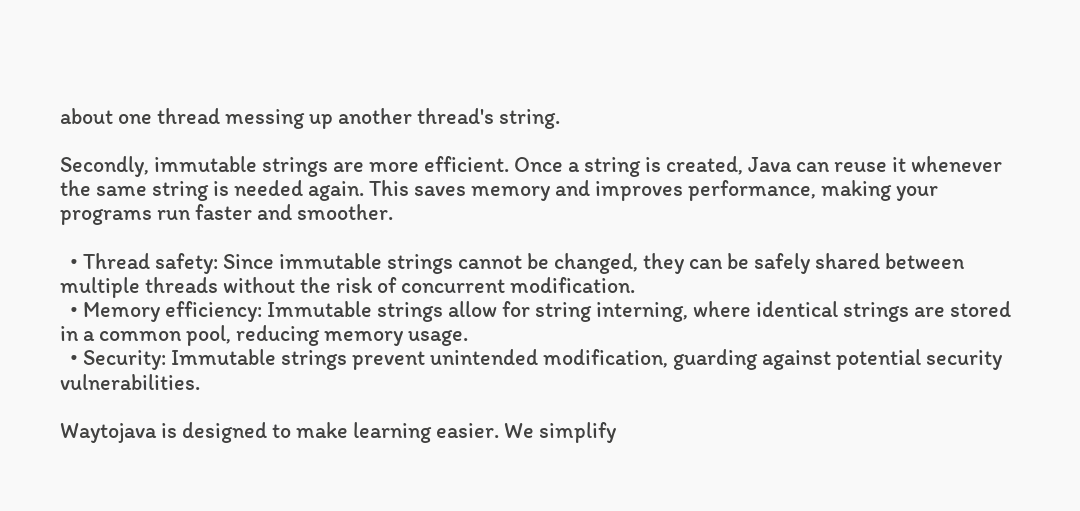about one thread messing up another thread's string.

Secondly, immutable strings are more efficient. Once a string is created, Java can reuse it whenever the same string is needed again. This saves memory and improves performance, making your programs run faster and smoother.

  • Thread safety: Since immutable strings cannot be changed, they can be safely shared between multiple threads without the risk of concurrent modification.
  • Memory efficiency: Immutable strings allow for string interning, where identical strings are stored in a common pool, reducing memory usage.
  • Security: Immutable strings prevent unintended modification, guarding against potential security vulnerabilities.

Waytojava is designed to make learning easier. We simplify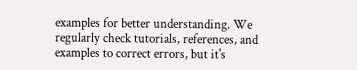examples for better understanding. We regularly check tutorials, references, and examples to correct errors, but it's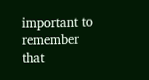important to remember that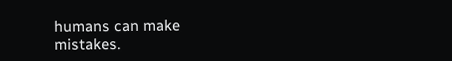humans can make mistakes.